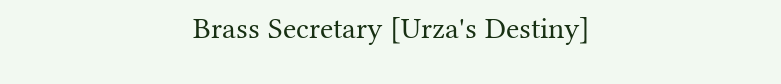Brass Secretary [Urza's Destiny]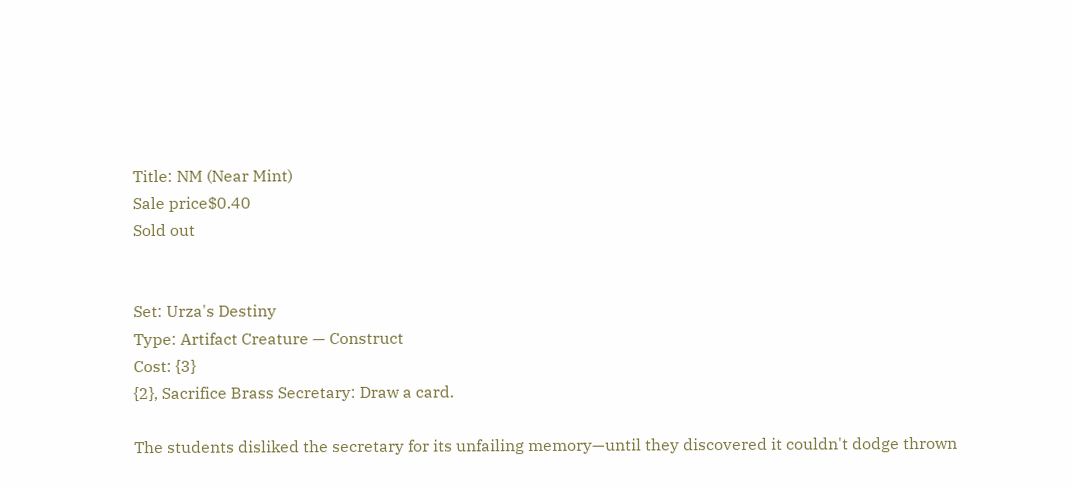Title: NM (Near Mint)
Sale price$0.40
Sold out


Set: Urza's Destiny
Type: Artifact Creature — Construct
Cost: {3}
{2}, Sacrifice Brass Secretary: Draw a card.

The students disliked the secretary for its unfailing memory—until they discovered it couldn't dodge thrown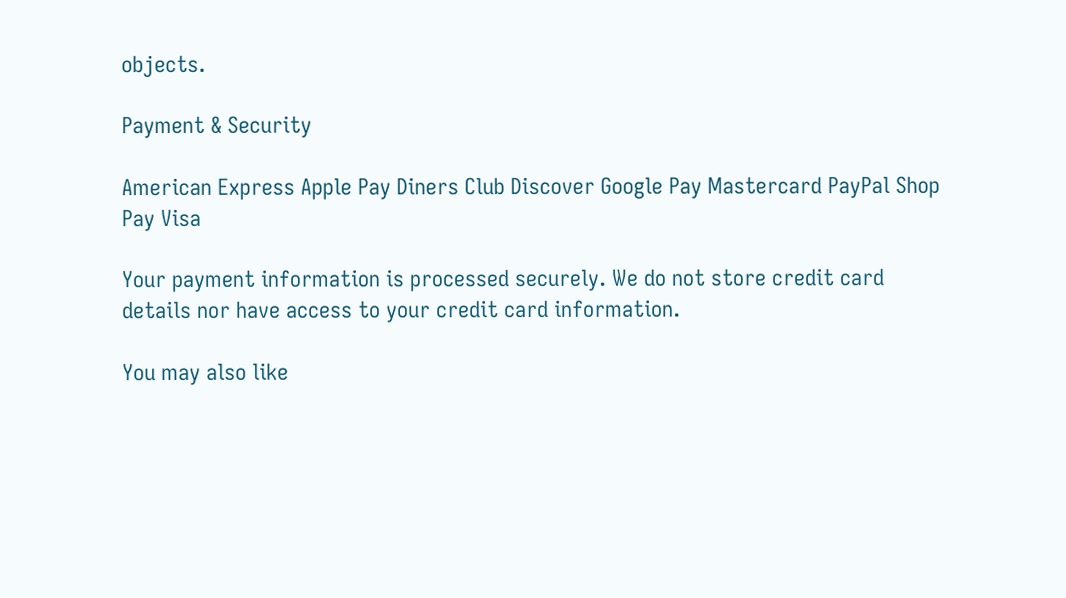objects.

Payment & Security

American Express Apple Pay Diners Club Discover Google Pay Mastercard PayPal Shop Pay Visa

Your payment information is processed securely. We do not store credit card details nor have access to your credit card information.

You may also like